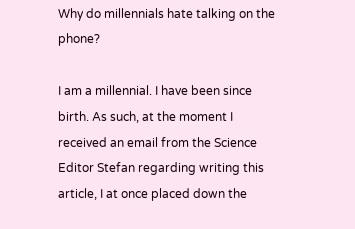Why do millennials hate talking on the phone?

I am a millennial. I have been since birth. As such, at the moment I received an email from the Science Editor Stefan regarding writing this article, I at once placed down the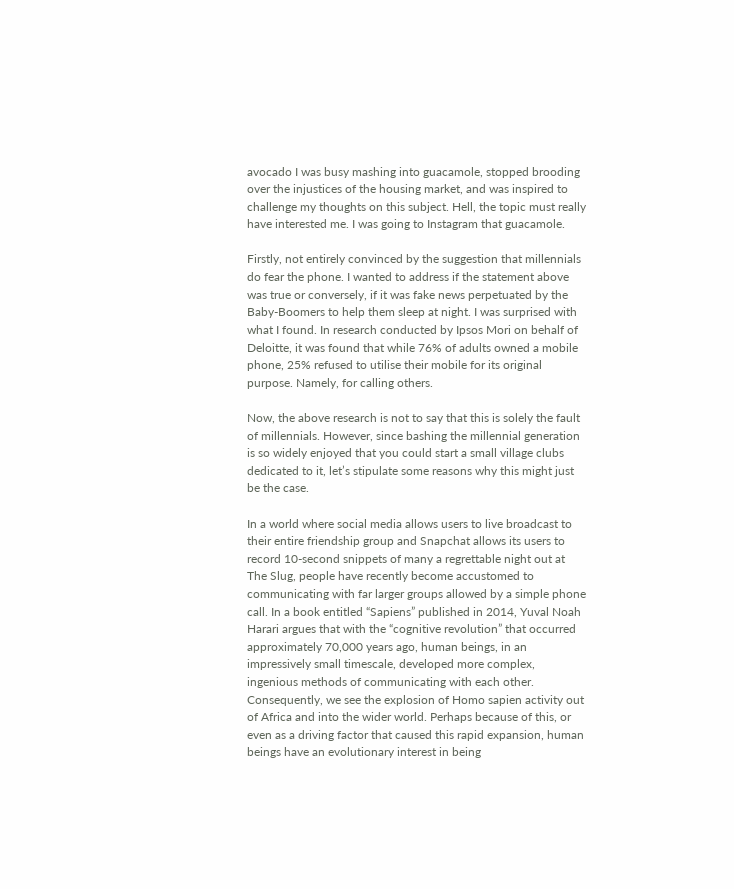avocado I was busy mashing into guacamole, stopped brooding over the injustices of the housing market, and was inspired to challenge my thoughts on this subject. Hell, the topic must really have interested me. I was going to Instagram that guacamole.

Firstly, not entirely convinced by the suggestion that millennials do fear the phone. I wanted to address if the statement above was true or conversely, if it was fake news perpetuated by the Baby-Boomers to help them sleep at night. I was surprised with what I found. In research conducted by Ipsos Mori on behalf of Deloitte, it was found that while 76% of adults owned a mobile phone, 25% refused to utilise their mobile for its original purpose. Namely, for calling others.

Now, the above research is not to say that this is solely the fault of millennials. However, since bashing the millennial generation is so widely enjoyed that you could start a small village clubs dedicated to it, let’s stipulate some reasons why this might just be the case.

In a world where social media allows users to live broadcast to their entire friendship group and Snapchat allows its users to record 10-second snippets of many a regrettable night out at The Slug, people have recently become accustomed to communicating with far larger groups allowed by a simple phone call. In a book entitled “Sapiens” published in 2014, Yuval Noah Harari argues that with the “cognitive revolution” that occurred approximately 70,000 years ago, human beings, in an impressively small timescale, developed more complex, ingenious methods of communicating with each other. Consequently, we see the explosion of Homo sapien activity out of Africa and into the wider world. Perhaps because of this, or even as a driving factor that caused this rapid expansion, human beings have an evolutionary interest in being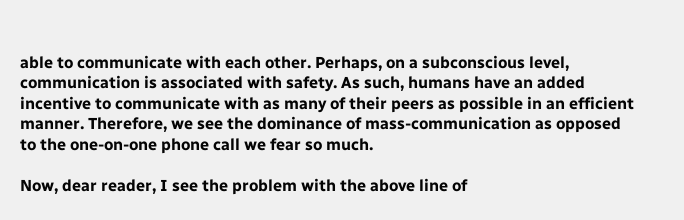able to communicate with each other. Perhaps, on a subconscious level, communication is associated with safety. As such, humans have an added incentive to communicate with as many of their peers as possible in an efficient manner. Therefore, we see the dominance of mass-communication as opposed to the one-on-one phone call we fear so much.

Now, dear reader, I see the problem with the above line of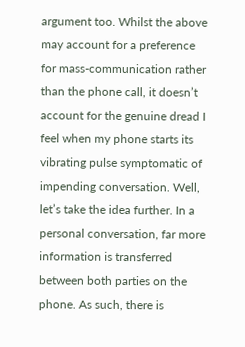argument too. Whilst the above may account for a preference for mass-communication rather than the phone call, it doesn’t account for the genuine dread I feel when my phone starts its vibrating pulse symptomatic of impending conversation. Well, let’s take the idea further. In a personal conversation, far more information is transferred between both parties on the phone. As such, there is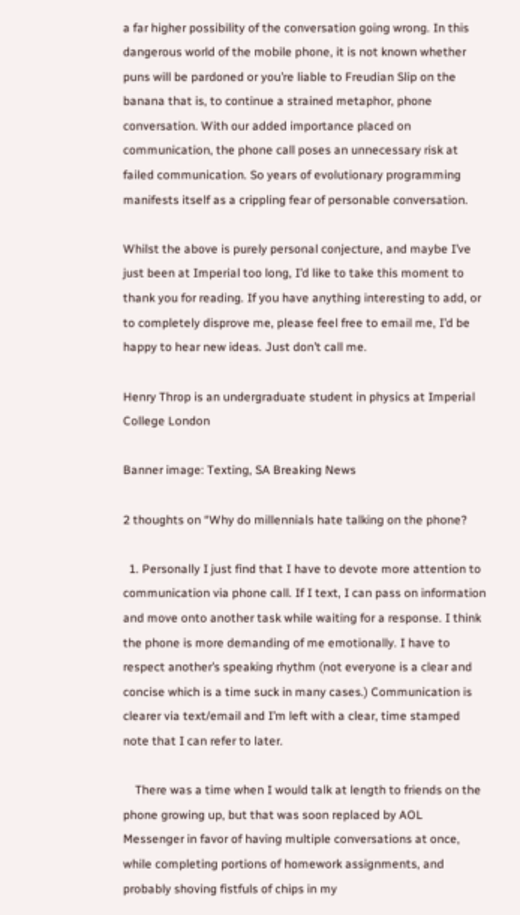a far higher possibility of the conversation going wrong. In this dangerous world of the mobile phone, it is not known whether puns will be pardoned or you’re liable to Freudian Slip on the banana that is, to continue a strained metaphor, phone conversation. With our added importance placed on communication, the phone call poses an unnecessary risk at failed communication. So years of evolutionary programming manifests itself as a crippling fear of personable conversation.

Whilst the above is purely personal conjecture, and maybe I’ve just been at Imperial too long, I’d like to take this moment to thank you for reading. If you have anything interesting to add, or to completely disprove me, please feel free to email me, I’d be happy to hear new ideas. Just don’t call me.

Henry Throp is an undergraduate student in physics at Imperial College London

Banner image: Texting, SA Breaking News

2 thoughts on “Why do millennials hate talking on the phone?

  1. Personally I just find that I have to devote more attention to communication via phone call. If I text, I can pass on information and move onto another task while waiting for a response. I think the phone is more demanding of me emotionally. I have to respect another’s speaking rhythm (not everyone is a clear and concise which is a time suck in many cases.) Communication is clearer via text/email and I’m left with a clear, time stamped note that I can refer to later.

    There was a time when I would talk at length to friends on the phone growing up, but that was soon replaced by AOL Messenger in favor of having multiple conversations at once, while completing portions of homework assignments, and probably shoving fistfuls of chips in my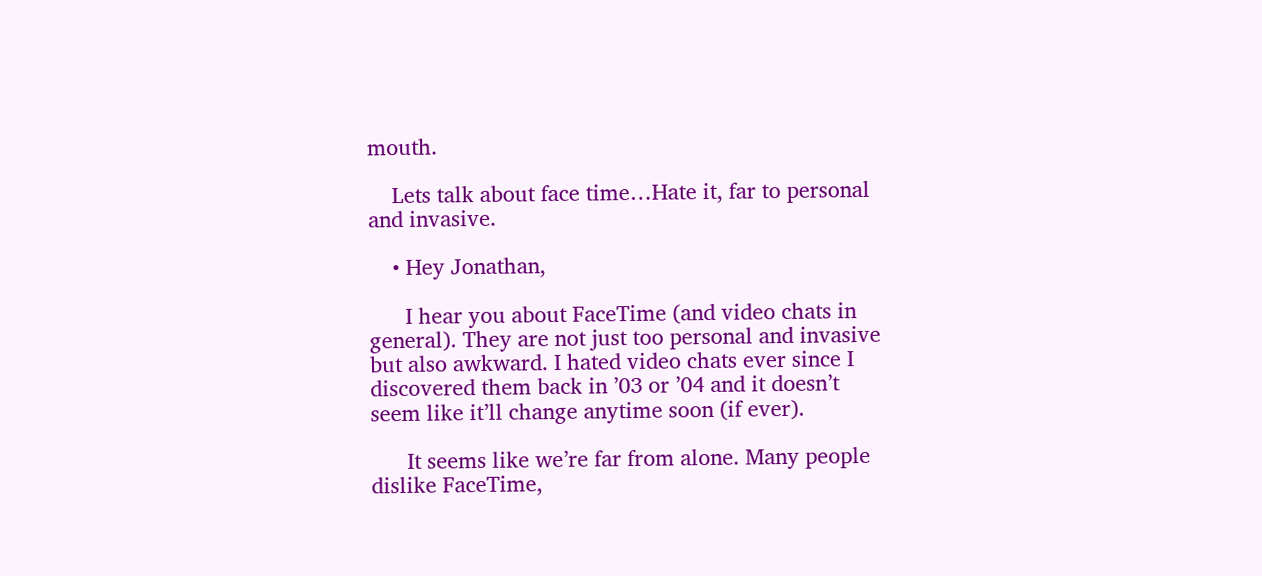mouth.

    Lets talk about face time…Hate it, far to personal and invasive.

    • Hey Jonathan,

      I hear you about FaceTime (and video chats in general). They are not just too personal and invasive but also awkward. I hated video chats ever since I discovered them back in ’03 or ’04 and it doesn’t seem like it’ll change anytime soon (if ever).

      It seems like we’re far from alone. Many people dislike FaceTime,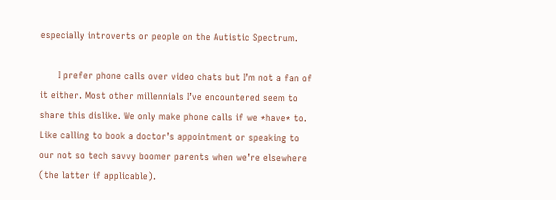especially introverts or people on the Autistic Spectrum.

      I prefer phone calls over video chats but I’m not a fan of it either. Most other millennials I’ve encountered seem to share this dislike. We only make phone calls if we *have* to. Like calling to book a doctor’s appointment or speaking to our not so tech savvy boomer parents when we’re elsewhere (the latter if applicable).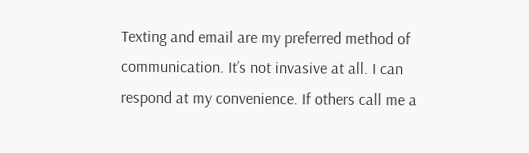Texting and email are my preferred method of communication. It’s not invasive at all. I can respond at my convenience. If others call me a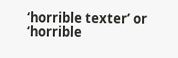‘horrible texter’ or ‘horrible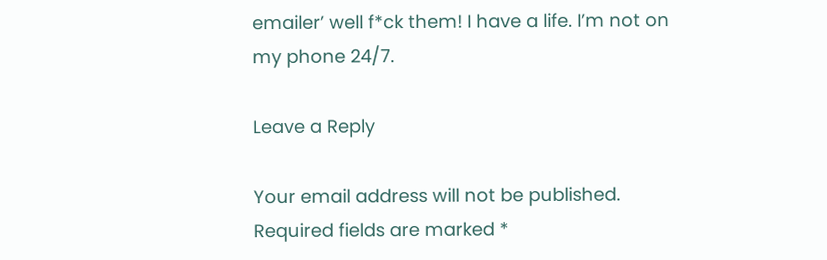emailer’ well f*ck them! I have a life. I’m not on my phone 24/7.

Leave a Reply

Your email address will not be published. Required fields are marked *